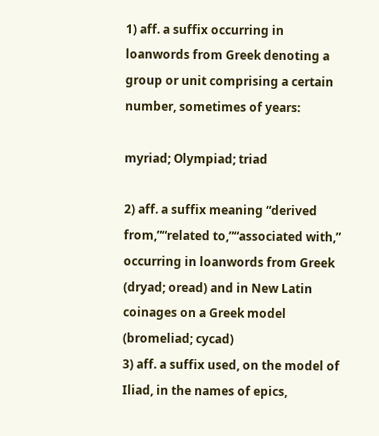1) aff. a suffix occurring in loanwords from Greek denoting a group or unit comprising a certain number, sometimes of years:

myriad; Olympiad; triad

2) aff. a suffix meaning “derived from,”“related to,”“associated with,” occurring in loanwords from Greek (dryad; oread) and in New Latin coinages on a Greek model (bromeliad; cycad)
3) aff. a suffix used, on the model of Iliad, in the names of epics,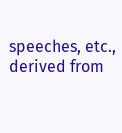speeches, etc., derived from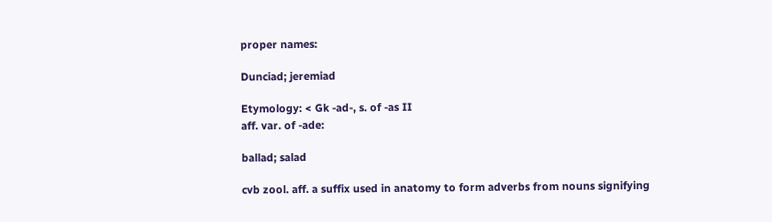proper names:

Dunciad; jeremiad

Etymology: < Gk -ad-, s. of -as II
aff. var. of -ade:

ballad; salad

cvb zool. aff. a suffix used in anatomy to form adverbs from nouns signifying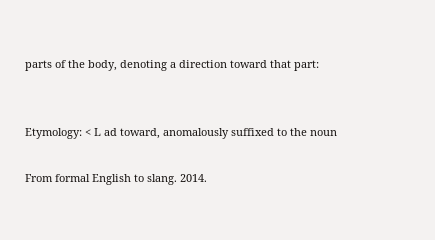parts of the body, denoting a direction toward that part:


Etymology: < L ad toward, anomalously suffixed to the noun

From formal English to slang. 2014.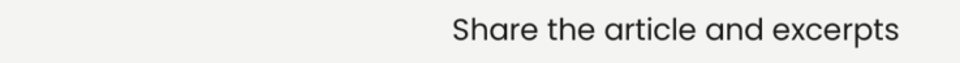Share the article and excerpts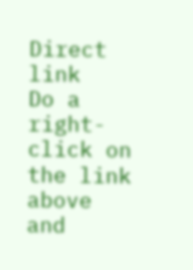Direct link
Do a right-click on the link above
and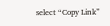select “Copy Link”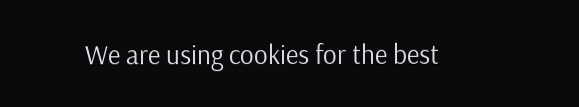We are using cookies for the best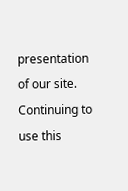presentation of our site. Continuing to use this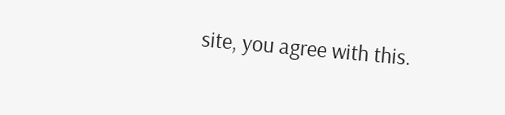site, you agree with this.